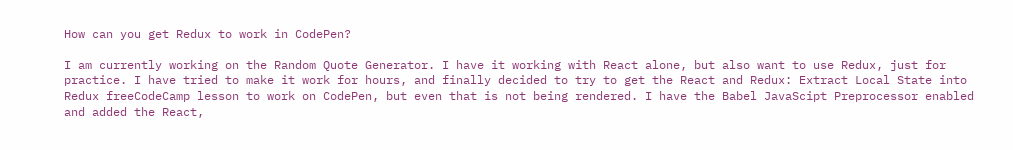How can you get Redux to work in CodePen?

I am currently working on the Random Quote Generator. I have it working with React alone, but also want to use Redux, just for practice. I have tried to make it work for hours, and finally decided to try to get the React and Redux: Extract Local State into Redux freeCodeCamp lesson to work on CodePen, but even that is not being rendered. I have the Babel JavaScipt Preprocessor enabled and added the React,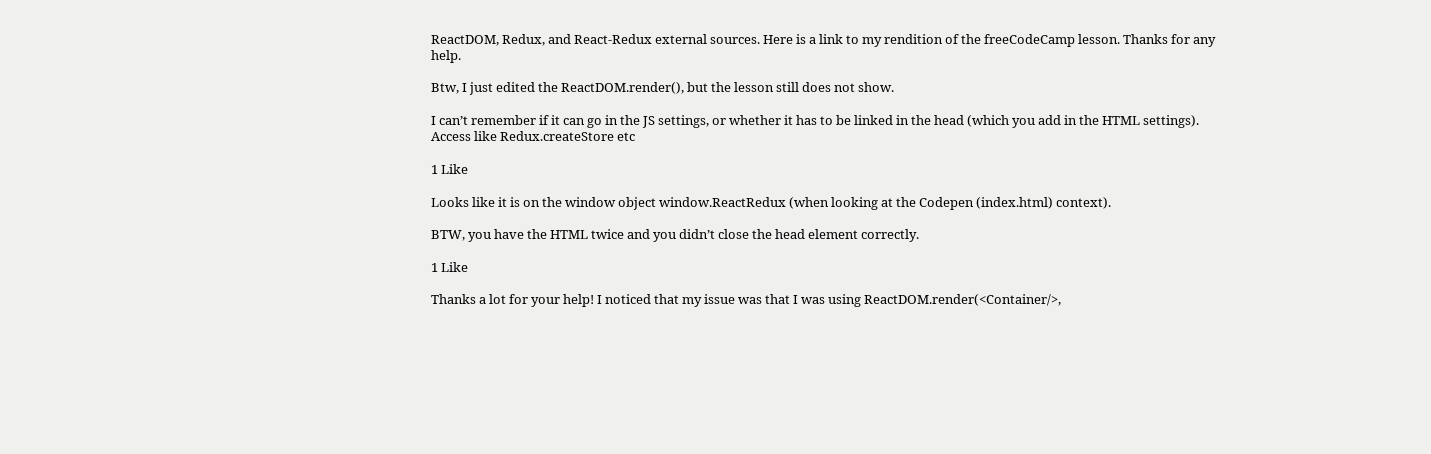ReactDOM, Redux, and React-Redux external sources. Here is a link to my rendition of the freeCodeCamp lesson. Thanks for any help.

Btw, I just edited the ReactDOM.render(), but the lesson still does not show.

I can’t remember if it can go in the JS settings, or whether it has to be linked in the head (which you add in the HTML settings). Access like Redux.createStore etc

1 Like

Looks like it is on the window object window.ReactRedux (when looking at the Codepen (index.html) context).

BTW, you have the HTML twice and you didn’t close the head element correctly.

1 Like

Thanks a lot for your help! I noticed that my issue was that I was using ReactDOM.render(<Container/>,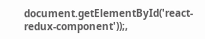document.getElementById('react-redux-component'));,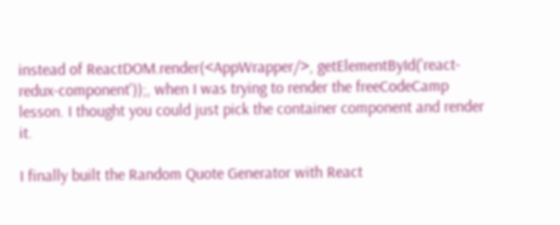instead of ReactDOM.render(<AppWrapper/>, getElementById('react-redux-component'));, when I was trying to render the freeCodeCamp lesson. I thought you could just pick the container component and render it.

I finally built the Random Quote Generator with React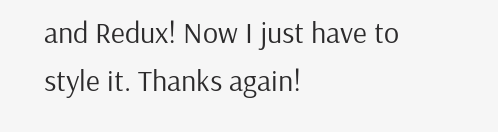and Redux! Now I just have to style it. Thanks again!